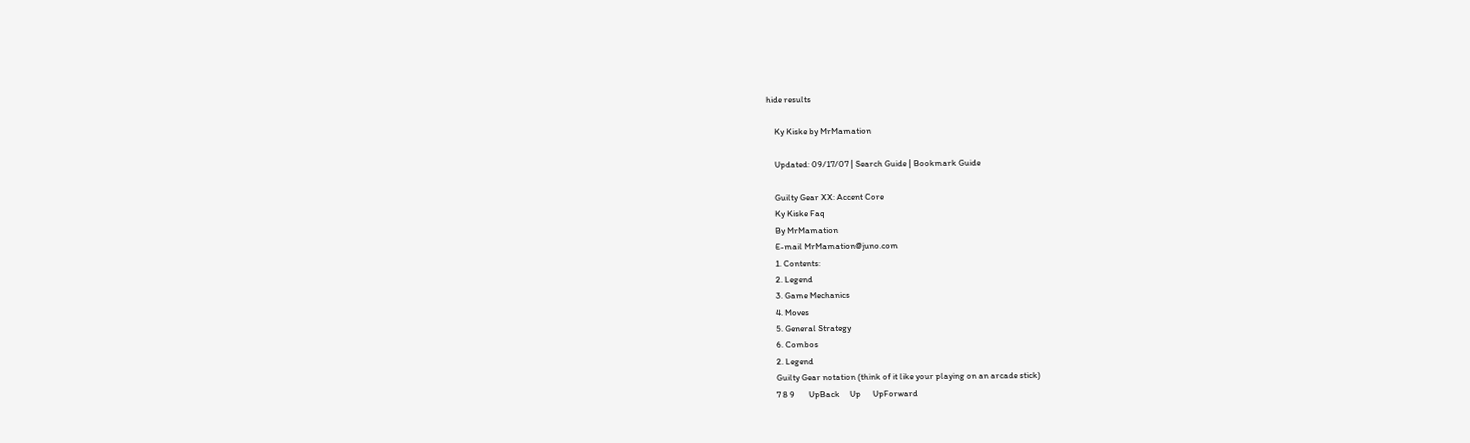hide results

    Ky Kiske by MrMamation

    Updated: 09/17/07 | Search Guide | Bookmark Guide

    Guilty Gear XX: Accent Core
    Ky Kiske Faq
    By MrMamation
    E-mail MrMamation@juno.com
    1. Contents:
    2. Legend
    3. Game Mechanics
    4. Moves
    5. General Strategy
    6. Combos
    2. Legend
    Guilty Gear notation (think of it like your playing on an arcade stick)
    7 8 9       UpBack     Up      UpForward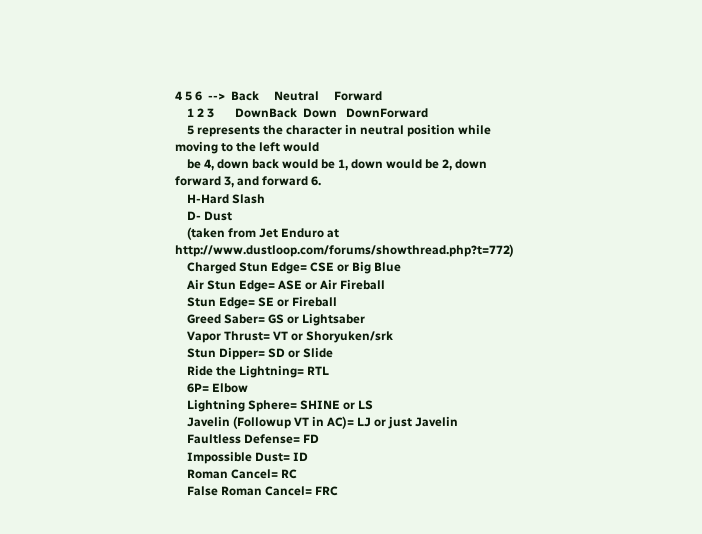4 5 6  -->  Back     Neutral     Forward
    1 2 3       DownBack  Down   DownForward
    5 represents the character in neutral position while moving to the left would
    be 4, down back would be 1, down would be 2, down forward 3, and forward 6.
    H-Hard Slash
    D- Dust
    (taken from Jet Enduro at http://www.dustloop.com/forums/showthread.php?t=772)
    Charged Stun Edge= CSE or Big Blue
    Air Stun Edge= ASE or Air Fireball
    Stun Edge= SE or Fireball
    Greed Saber= GS or Lightsaber
    Vapor Thrust= VT or Shoryuken/srk
    Stun Dipper= SD or Slide
    Ride the Lightning= RTL
    6P= Elbow
    Lightning Sphere= SHINE or LS
    Javelin (Followup VT in AC)= LJ or just Javelin
    Faultless Defense= FD
    Impossible Dust= ID
    Roman Cancel= RC
    False Roman Cancel= FRC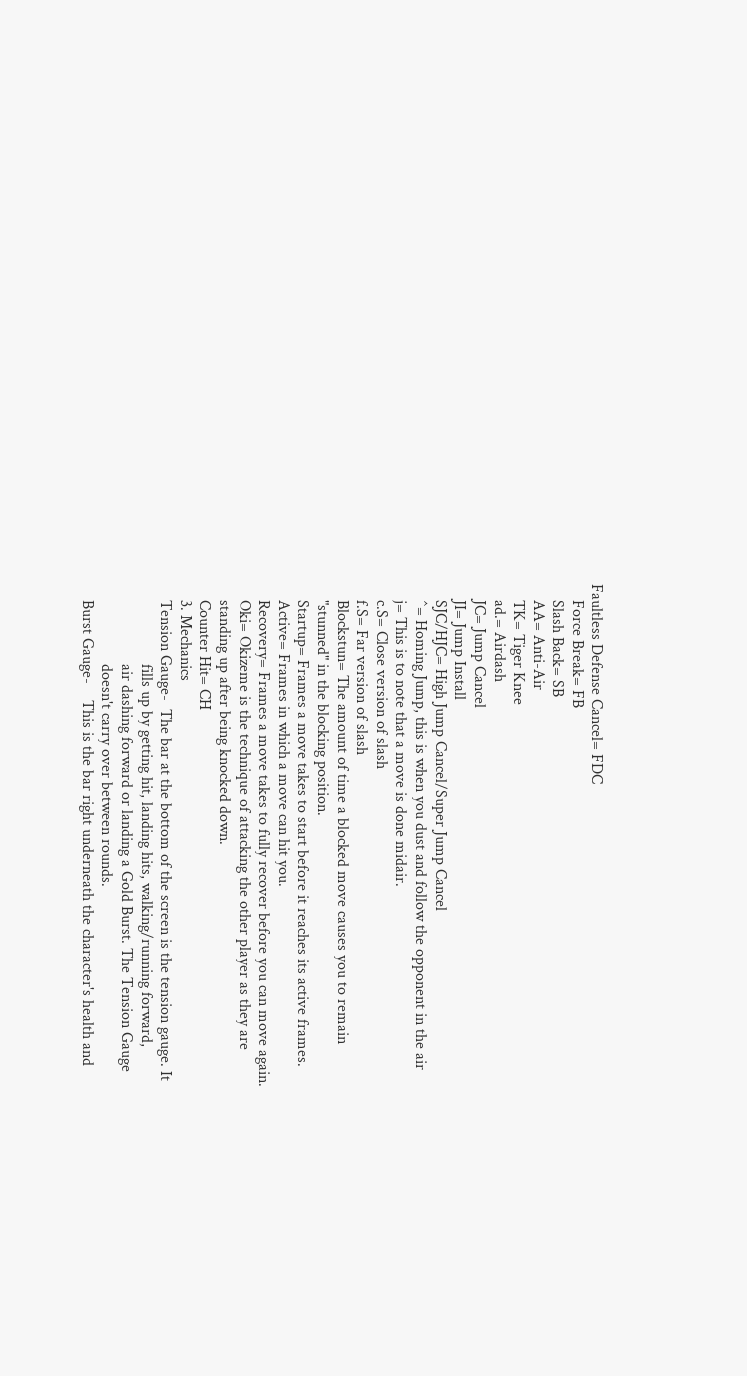Faultless Defense Cancel= FDC
    Force Break= FB
    Slash Back= SB
    AA= Anti-Air
    TK= Tiger Knee
    ad.= Airdash
    JC= Jump Cancel
    JI= Jump Install
    SJC/HJC= High Jump Cancel/Super Jump Cancel
    ^= Homing Jump, this is when you dust and follow the opponent in the air
    j= This is to note that a move is done midair.
    c.S= Close version of slash
    f.S= Far version of slash
    Blockstun= The amount of time a blocked move causes you to remain
    "stunned" in the blocking position.
    Startup= Frames a move takes to start before it reaches its active frames.
    Active= Frames in which a move can hit you.
    Recovery= Frames a move takes to fully recover before you can move again.
    Oki= Okizeme is the technique of attacking the other player as they are
    standing up after being knocked down.
    Counter Hit= CH
    3. Mechanics
    Tension Gauge-  The bar at the bottom of the screen is the tension gauge. It
                    fills up by getting hit, landing hits, walking/running forward,
                    air dashing forward or landing a Gold Burst. The Tension Gauge
                    doesn't carry over between rounds.
    Burst Gauge-    This is the bar right underneath the character's health and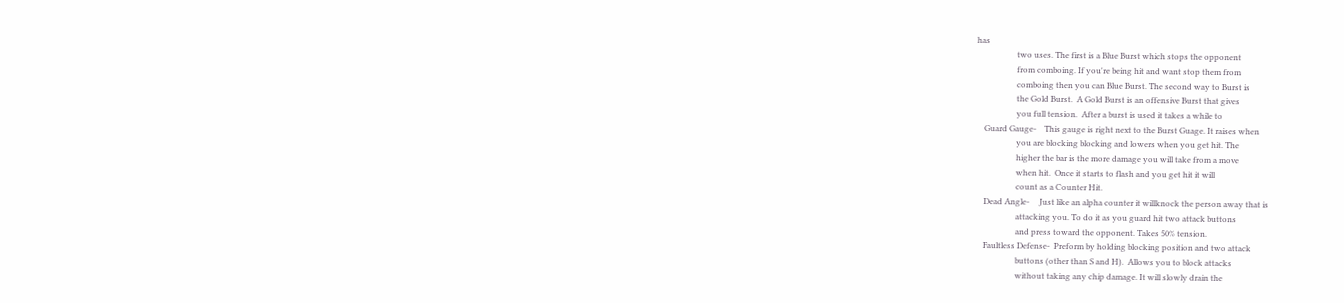has
                    two uses. The first is a Blue Burst which stops the opponent
                    from comboing. If you're being hit and want stop them from
                    comboing then you can Blue Burst. The second way to Burst is
                    the Gold Burst.  A Gold Burst is an offensive Burst that gives
                    you full tension.  After a burst is used it takes a while to
    Guard Gauge-    This gauge is right next to the Burst Guage. It raises when
                    you are blocking blocking and lowers when you get hit. The
                    higher the bar is the more damage you will take from a move
                    when hit.  Once it starts to flash and you get hit it will
                    count as a Counter Hit.
    Dead Angle-     Just like an alpha counter it willknock the person away that is
                    attacking you. To do it as you guard hit two attack buttons
                    and press toward the opponent. Takes 50% tension.
    Faultless Defense-  Preform by holding blocking position and two attack
                    buttons (other than S and H).  Allows you to block attacks
                    without taking any chip damage. It will slowly drain the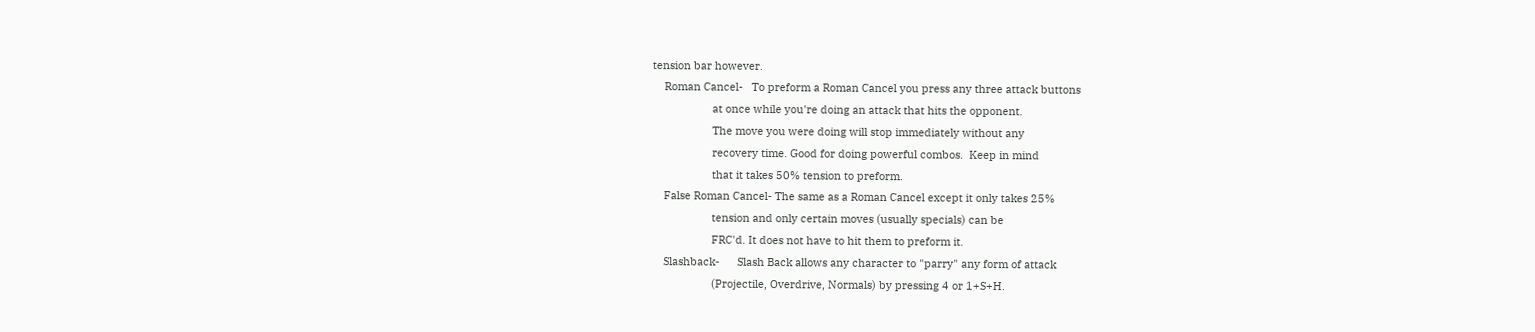tension bar however.
    Roman Cancel-   To preform a Roman Cancel you press any three attack buttons
                    at once while you're doing an attack that hits the opponent.
                    The move you were doing will stop immediately without any
                    recovery time. Good for doing powerful combos.  Keep in mind
                    that it takes 50% tension to preform.
    False Roman Cancel- The same as a Roman Cancel except it only takes 25%
                    tension and only certain moves (usually specials) can be
                    FRC'd. It does not have to hit them to preform it.
    Slashback-      Slash Back allows any character to "parry" any form of attack
                    (Projectile, Overdrive, Normals) by pressing 4 or 1+S+H.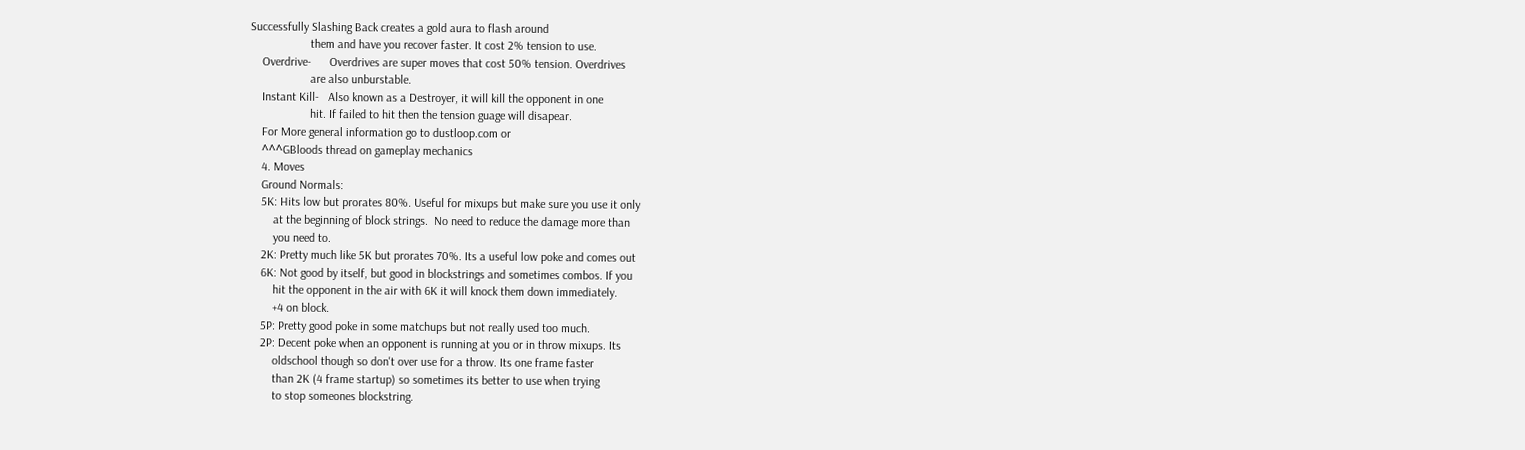Successfully Slashing Back creates a gold aura to flash around
                    them and have you recover faster. It cost 2% tension to use.
    Overdrive-      Overdrives are super moves that cost 50% tension. Overdrives
                    are also unburstable.
    Instant Kill-   Also known as a Destroyer, it will kill the opponent in one
                    hit. If failed to hit then the tension guage will disapear.
    For More general information go to dustloop.com or
    ^^^GBloods thread on gameplay mechanics
    4. Moves
    Ground Normals:
    5K: Hits low but prorates 80%. Useful for mixups but make sure you use it only
        at the beginning of block strings.  No need to reduce the damage more than
        you need to.
    2K: Pretty much like 5K but prorates 70%. Its a useful low poke and comes out
    6K: Not good by itself, but good in blockstrings and sometimes combos. If you
        hit the opponent in the air with 6K it will knock them down immediately.
        +4 on block.
    5P: Pretty good poke in some matchups but not really used too much.
    2P: Decent poke when an opponent is running at you or in throw mixups. Its
        oldschool though so don't over use for a throw. Its one frame faster
        than 2K (4 frame startup) so sometimes its better to use when trying
        to stop someones blockstring.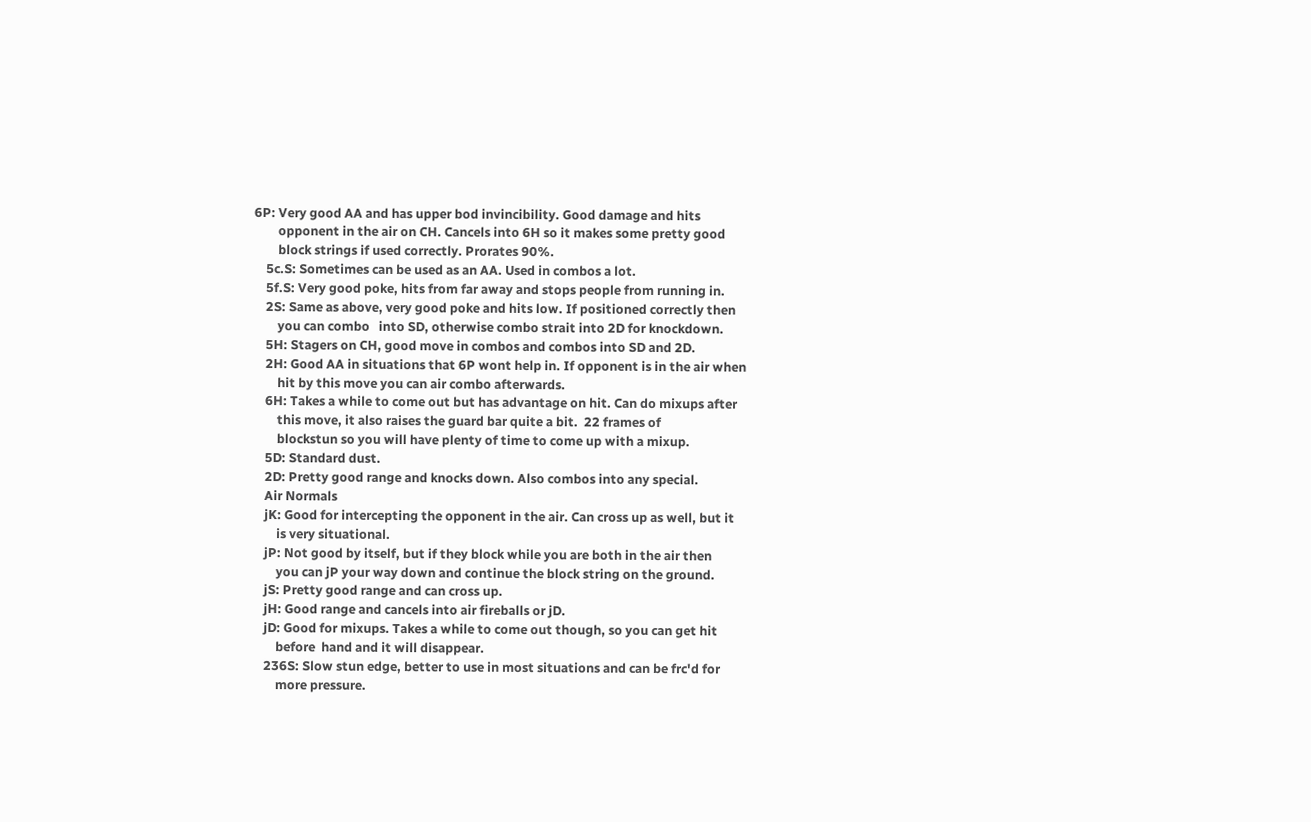6P: Very good AA and has upper bod invincibility. Good damage and hits
        opponent in the air on CH. Cancels into 6H so it makes some pretty good
        block strings if used correctly. Prorates 90%.
    5c.S: Sometimes can be used as an AA. Used in combos a lot.
    5f.S: Very good poke, hits from far away and stops people from running in.
    2S: Same as above, very good poke and hits low. If positioned correctly then
        you can combo   into SD, otherwise combo strait into 2D for knockdown.
    5H: Stagers on CH, good move in combos and combos into SD and 2D.
    2H: Good AA in situations that 6P wont help in. If opponent is in the air when
        hit by this move you can air combo afterwards.
    6H: Takes a while to come out but has advantage on hit. Can do mixups after
        this move, it also raises the guard bar quite a bit.  22 frames of
        blockstun so you will have plenty of time to come up with a mixup.
    5D: Standard dust.
    2D: Pretty good range and knocks down. Also combos into any special.
    Air Normals
    jK: Good for intercepting the opponent in the air. Can cross up as well, but it
        is very situational.
    jP: Not good by itself, but if they block while you are both in the air then
        you can jP your way down and continue the block string on the ground.
    jS: Pretty good range and can cross up.
    jH: Good range and cancels into air fireballs or jD.
    jD: Good for mixups. Takes a while to come out though, so you can get hit
        before  hand and it will disappear.
    236S: Slow stun edge, better to use in most situations and can be frc'd for
        more pressure.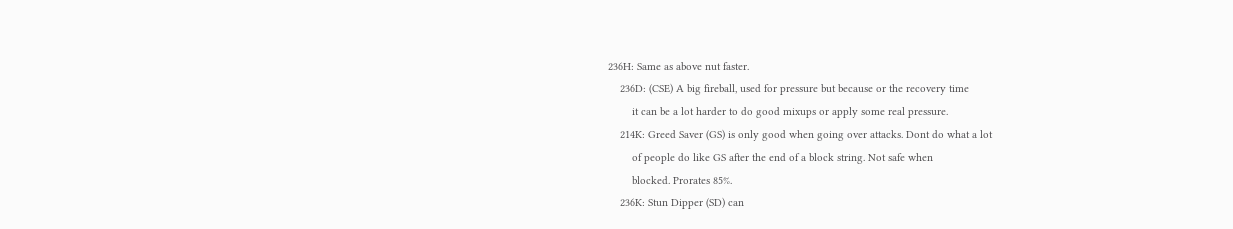236H: Same as above nut faster.
    236D: (CSE) A big fireball, used for pressure but because or the recovery time
        it can be a lot harder to do good mixups or apply some real pressure.
    214K: Greed Saver (GS) is only good when going over attacks. Dont do what a lot
        of people do like GS after the end of a block string. Not safe when
        blocked. Prorates 85%.
    236K: Stun Dipper (SD) can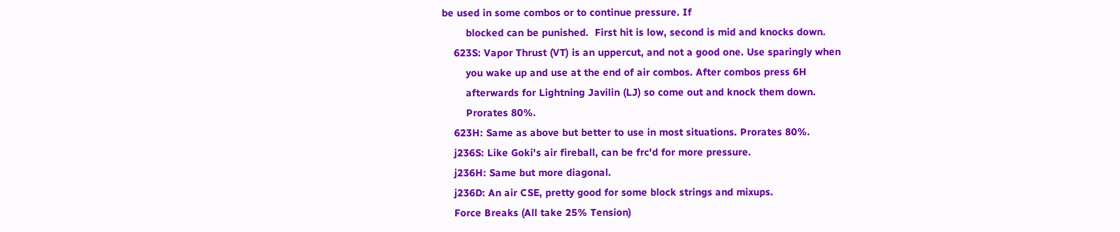be used in some combos or to continue pressure. If
        blocked can be punished.  First hit is low, second is mid and knocks down.
    623S: Vapor Thrust (VT) is an uppercut, and not a good one. Use sparingly when
        you wake up and use at the end of air combos. After combos press 6H
        afterwards for Lightning Javilin (LJ) so come out and knock them down.
        Prorates 80%.
    623H: Same as above but better to use in most situations. Prorates 80%.
    j236S: Like Goki's air fireball, can be frc'd for more pressure.
    j236H: Same but more diagonal.
    j236D: An air CSE, pretty good for some block strings and mixups.
    Force Breaks (All take 25% Tension)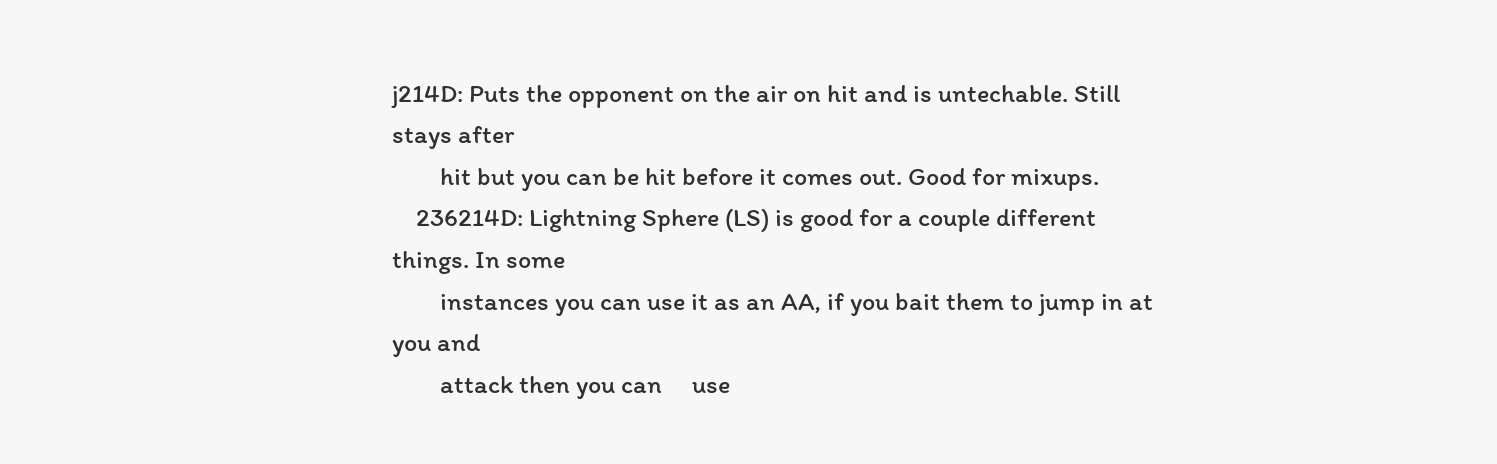j214D: Puts the opponent on the air on hit and is untechable. Still stays after
        hit but you can be hit before it comes out. Good for mixups.
    236214D: Lightning Sphere (LS) is good for a couple different things. In some
        instances you can use it as an AA, if you bait them to jump in at you and
        attack then you can     use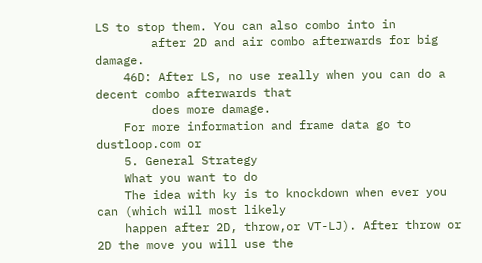LS to stop them. You can also combo into in
        after 2D and air combo afterwards for big damage.
    46D: After LS, no use really when you can do a decent combo afterwards that
        does more damage.
    For more information and frame data go to dustloop.com or
    5. General Strategy
    What you want to do
    The idea with ky is to knockdown when ever you can (which will most likely
    happen after 2D, throw,or VT-LJ). After throw or 2D the move you will use the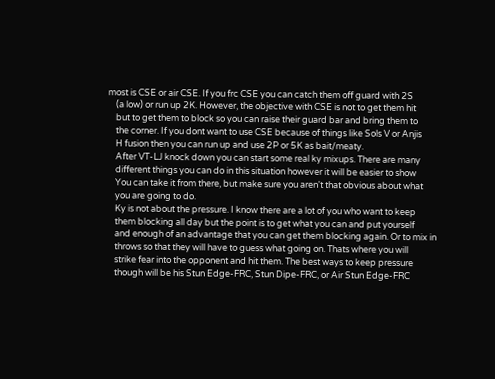most is CSE or air CSE. If you frc CSE you can catch them off guard with 2S
    (a low) or run up 2K. However, the objective with CSE is not to get them hit
    but to get them to block so you can raise their guard bar and bring them to
    the corner. If you dont want to use CSE because of things like Sols V or Anjis
    H fusion then you can run up and use 2P or 5K as bait/meaty.
    After VT-LJ knock down you can start some real ky mixups. There are many
    different things you can do in this situation however it will be easier to show
    You can take it from there, but make sure you aren't that obvious about what
    you are going to do.
    Ky is not about the pressure. I know there are a lot of you who want to keep
    them blocking all day but the point is to get what you can and put yourself
    and enough of an advantage that you can get them blocking again. Or to mix in
    throws so that they will have to guess what going on. Thats where you will
    strike fear into the opponent and hit them. The best ways to keep pressure
    though will be his Stun Edge-FRC, Stun Dipe-FRC, or Air Stun Edge-FRC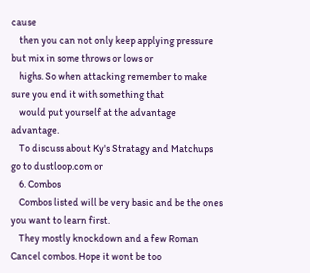cause
    then you can not only keep applying pressure but mix in some throws or lows or
    highs. So when attacking remember to make sure you end it with something that
    would put yourself at the advantage advantage.
    To discuss about Ky's Stratagy and Matchups go to dustloop.com or
    6. Combos
    Combos listed will be very basic and be the ones you want to learn first.
    They mostly knockdown and a few Roman Cancel combos. Hope it wont be too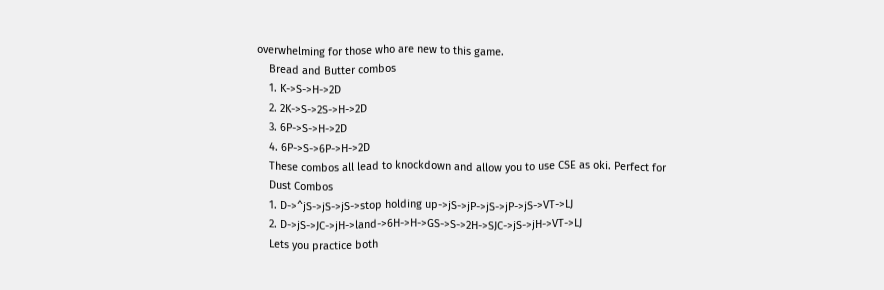overwhelming for those who are new to this game.
    Bread and Butter combos
    1. K->S->H->2D
    2. 2K->S->2S->H->2D
    3. 6P->S->H->2D
    4. 6P->S->6P->H->2D
    These combos all lead to knockdown and allow you to use CSE as oki. Perfect for
    Dust Combos
    1. D->^jS->jS->jS->stop holding up->jS->jP->jS->jP->jS->VT->LJ
    2. D->jS->JC->jH->land->6H->H->GS->S->2H->SJC->jS->jH->VT->LJ
    Lets you practice both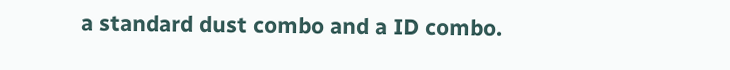a standard dust combo and a ID combo.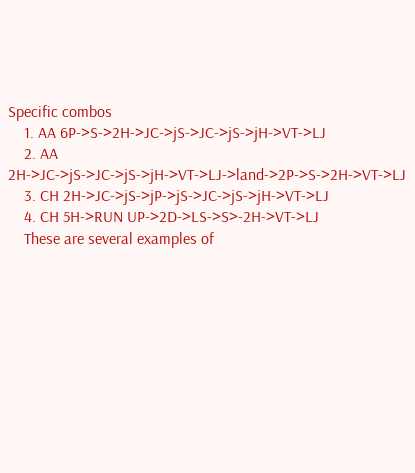Specific combos
    1. AA 6P->S->2H->JC->jS->JC->jS->jH->VT->LJ
    2. AA 2H->JC->jS->JC->jS->jH->VT->LJ->land->2P->S->2H->VT->LJ
    3. CH 2H->JC->jS->jP->jS->JC->jS->jH->VT->LJ
    4. CH 5H->RUN UP->2D->LS->S>-2H->VT->LJ
    These are several examples of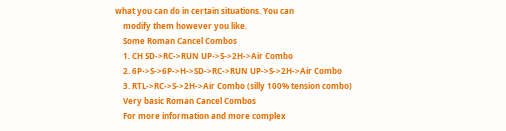what you can do in certain situations. You can
    modify them however you like.
    Some Roman Cancel Combos
    1. CH SD->RC->RUN UP->S->2H->Air Combo
    2. 6P->S->6P->H->SD->RC->RUN UP->S->2H->Air Combo
    3. RTL->RC->S->2H->Air Combo (silly 100% tension combo)
    Very basic Roman Cancel Combos
    For more information and more complex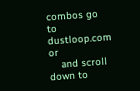combos go to dustloop.com or
    and scroll down to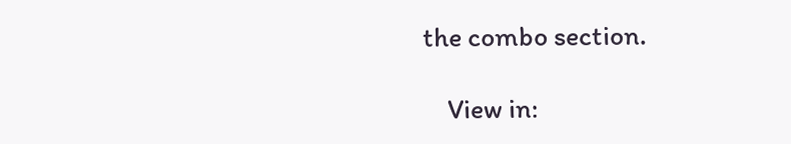the combo section.

    View in: